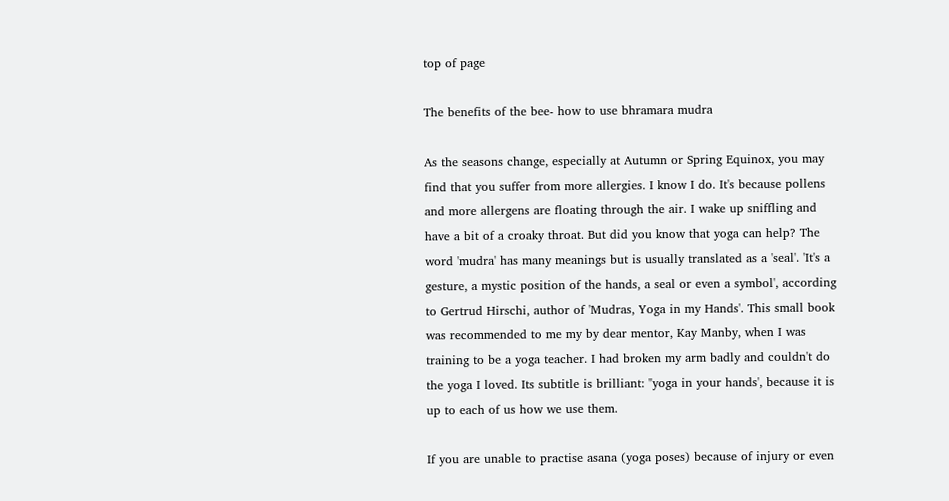top of page

The benefits of the bee- how to use bhramara mudra

As the seasons change, especially at Autumn or Spring Equinox, you may find that you suffer from more allergies. I know I do. It's because pollens and more allergens are floating through the air. I wake up sniffling and have a bit of a croaky throat. But did you know that yoga can help? The word 'mudra' has many meanings but is usually translated as a 'seal'. 'It's a gesture, a mystic position of the hands, a seal or even a symbol', according to Gertrud Hirschi, author of 'Mudras, Yoga in my Hands'. This small book was recommended to me my by dear mentor, Kay Manby, when I was training to be a yoga teacher. I had broken my arm badly and couldn't do the yoga I loved. Its subtitle is brilliant: "yoga in your hands', because it is up to each of us how we use them.

If you are unable to practise asana (yoga poses) because of injury or even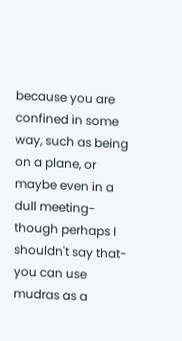because you are confined in some way, such as being on a plane, or maybe even in a dull meeting- though perhaps I shouldn't say that- you can use mudras as a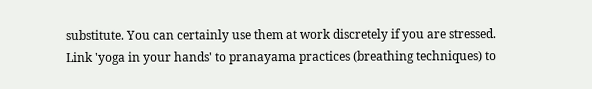substitute. You can certainly use them at work discretely if you are stressed. Link 'yoga in your hands' to pranayama practices (breathing techniques) to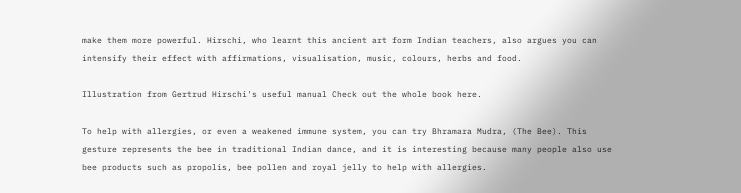make them more powerful. Hirschi, who learnt this ancient art form Indian teachers, also argues you can intensify their effect with affirmations, visualisation, music, colours, herbs and food.

Illustration from Gertrud Hirschi's useful manual Check out the whole book here.

To help with allergies, or even a weakened immune system, you can try Bhramara Mudra, (The Bee). This gesture represents the bee in traditional Indian dance, and it is interesting because many people also use bee products such as propolis, bee pollen and royal jelly to help with allergies.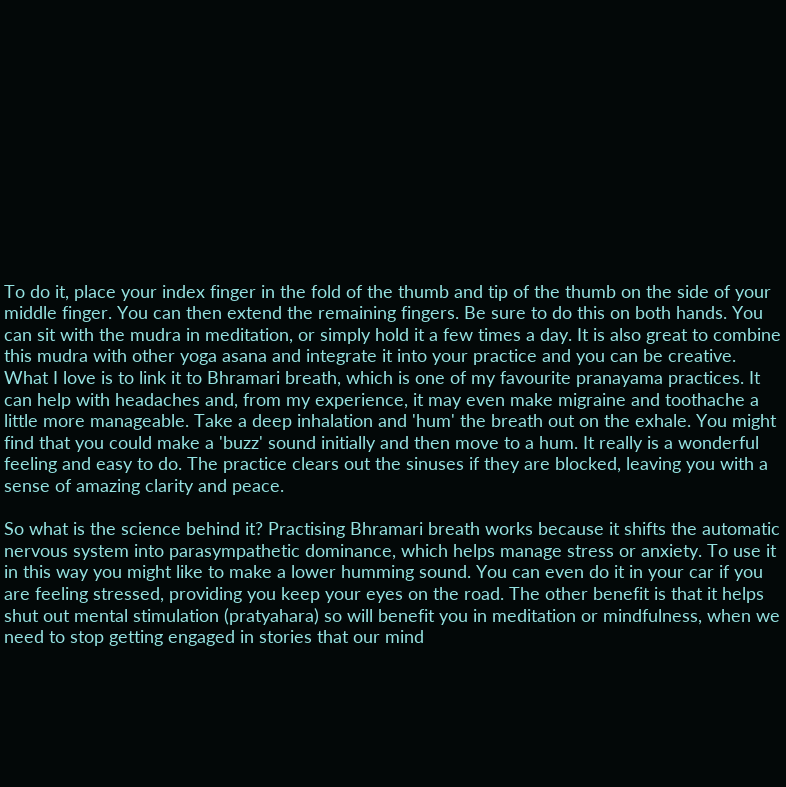To do it, place your index finger in the fold of the thumb and tip of the thumb on the side of your middle finger. You can then extend the remaining fingers. Be sure to do this on both hands. You can sit with the mudra in meditation, or simply hold it a few times a day. It is also great to combine this mudra with other yoga asana and integrate it into your practice and you can be creative. What I love is to link it to Bhramari breath, which is one of my favourite pranayama practices. It can help with headaches and, from my experience, it may even make migraine and toothache a little more manageable. Take a deep inhalation and 'hum' the breath out on the exhale. You might find that you could make a 'buzz' sound initially and then move to a hum. It really is a wonderful feeling and easy to do. The practice clears out the sinuses if they are blocked, leaving you with a sense of amazing clarity and peace.

So what is the science behind it? Practising Bhramari breath works because it shifts the automatic nervous system into parasympathetic dominance, which helps manage stress or anxiety. To use it in this way you might like to make a lower humming sound. You can even do it in your car if you are feeling stressed, providing you keep your eyes on the road. The other benefit is that it helps shut out mental stimulation (pratyahara) so will benefit you in meditation or mindfulness, when we need to stop getting engaged in stories that our mind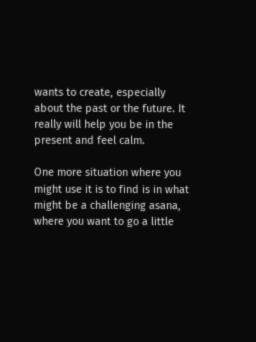wants to create, especially about the past or the future. It really will help you be in the present and feel calm.

One more situation where you might use it is to find is in what might be a challenging asana, where you want to go a little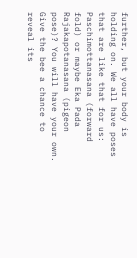further, but your body is holding on. We all have poses that are like that for us: Paschimottanasana (forward fold) or maybe Eka Pada Rajakapotanasana (pigeon pose)? You will have your own. Give the bee a chance to reveal its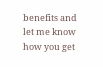benefits and let me know how you get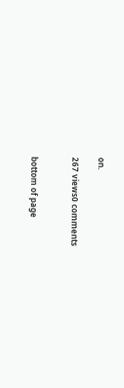on.

267 views0 comments


bottom of page